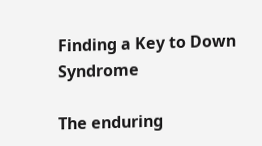Finding a Key to Down Syndrome

The enduring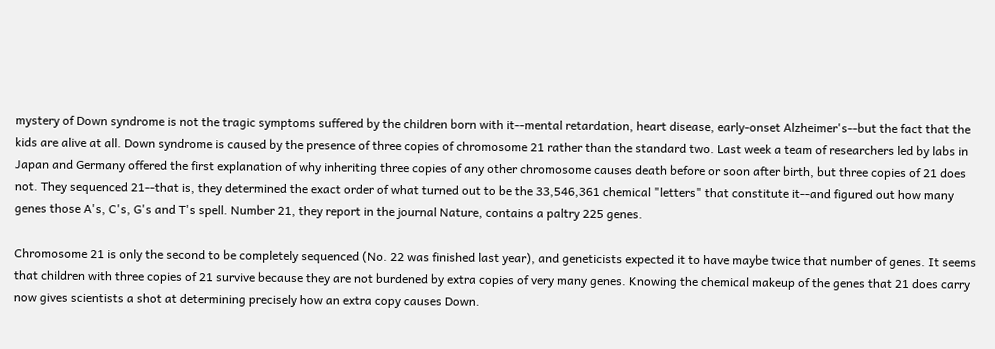mystery of Down syndrome is not the tragic symptoms suffered by the children born with it--mental retardation, heart disease, early-onset Alzheimer's--but the fact that the kids are alive at all. Down syndrome is caused by the presence of three copies of chromosome 21 rather than the standard two. Last week a team of researchers led by labs in Japan and Germany offered the first explanation of why inheriting three copies of any other chromosome causes death before or soon after birth, but three copies of 21 does not. They sequenced 21--that is, they determined the exact order of what turned out to be the 33,546,361 chemical "letters" that constitute it--and figured out how many genes those A's, C's, G's and T's spell. Number 21, they report in the journal Nature, contains a paltry 225 genes.

Chromosome 21 is only the second to be completely sequenced (No. 22 was finished last year), and geneticists expected it to have maybe twice that number of genes. It seems that children with three copies of 21 survive because they are not burdened by extra copies of very many genes. Knowing the chemical makeup of the genes that 21 does carry now gives scientists a shot at determining precisely how an extra copy causes Down.